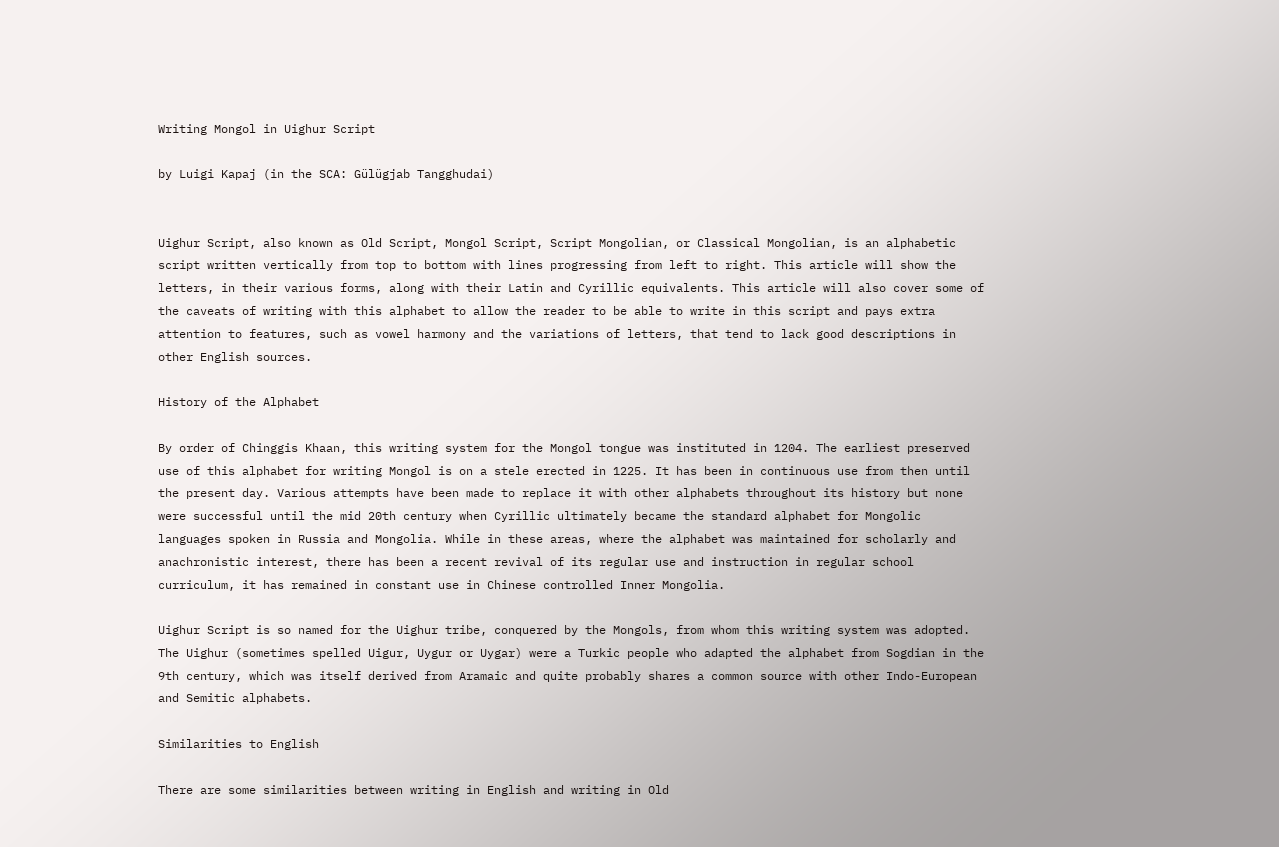Writing Mongol in Uighur Script

by Luigi Kapaj (in the SCA: Gülügjab Tangghudai)


Uighur Script, also known as Old Script, Mongol Script, Script Mongolian, or Classical Mongolian, is an alphabetic script written vertically from top to bottom with lines progressing from left to right. This article will show the letters, in their various forms, along with their Latin and Cyrillic equivalents. This article will also cover some of the caveats of writing with this alphabet to allow the reader to be able to write in this script and pays extra attention to features, such as vowel harmony and the variations of letters, that tend to lack good descriptions in other English sources.

History of the Alphabet

By order of Chinggis Khaan, this writing system for the Mongol tongue was instituted in 1204. The earliest preserved use of this alphabet for writing Mongol is on a stele erected in 1225. It has been in continuous use from then until the present day. Various attempts have been made to replace it with other alphabets throughout its history but none were successful until the mid 20th century when Cyrillic ultimately became the standard alphabet for Mongolic languages spoken in Russia and Mongolia. While in these areas, where the alphabet was maintained for scholarly and anachronistic interest, there has been a recent revival of its regular use and instruction in regular school curriculum, it has remained in constant use in Chinese controlled Inner Mongolia.

Uighur Script is so named for the Uighur tribe, conquered by the Mongols, from whom this writing system was adopted. The Uighur (sometimes spelled Uigur, Uygur or Uygar) were a Turkic people who adapted the alphabet from Sogdian in the 9th century, which was itself derived from Aramaic and quite probably shares a common source with other Indo-European and Semitic alphabets.

Similarities to English

There are some similarities between writing in English and writing in Old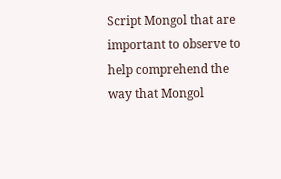Script Mongol that are important to observe to help comprehend the way that Mongol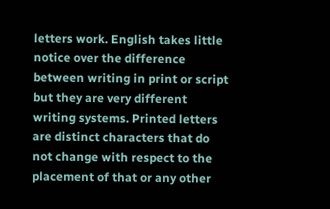letters work. English takes little notice over the difference between writing in print or script but they are very different writing systems. Printed letters are distinct characters that do not change with respect to the placement of that or any other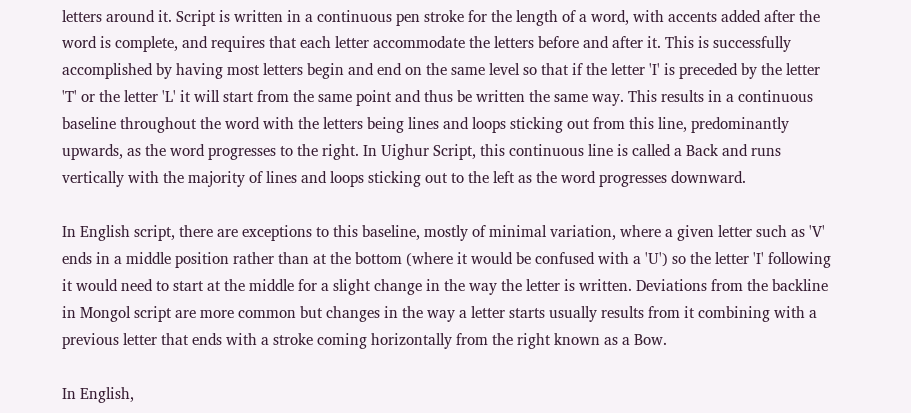letters around it. Script is written in a continuous pen stroke for the length of a word, with accents added after the word is complete, and requires that each letter accommodate the letters before and after it. This is successfully accomplished by having most letters begin and end on the same level so that if the letter 'I' is preceded by the letter 'T' or the letter 'L' it will start from the same point and thus be written the same way. This results in a continuous baseline throughout the word with the letters being lines and loops sticking out from this line, predominantly upwards, as the word progresses to the right. In Uighur Script, this continuous line is called a Back and runs vertically with the majority of lines and loops sticking out to the left as the word progresses downward.

In English script, there are exceptions to this baseline, mostly of minimal variation, where a given letter such as 'V' ends in a middle position rather than at the bottom (where it would be confused with a 'U') so the letter 'I' following it would need to start at the middle for a slight change in the way the letter is written. Deviations from the backline in Mongol script are more common but changes in the way a letter starts usually results from it combining with a previous letter that ends with a stroke coming horizontally from the right known as a Bow.

In English,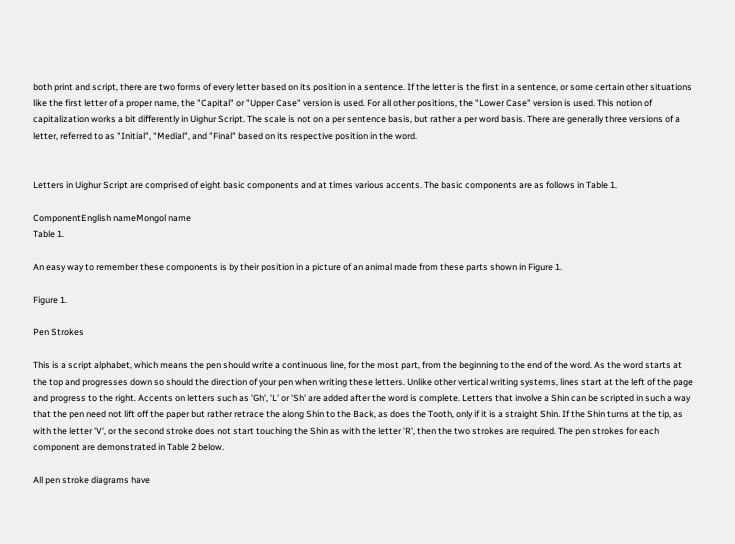both print and script, there are two forms of every letter based on its position in a sentence. If the letter is the first in a sentence, or some certain other situations like the first letter of a proper name, the "Capital" or "Upper Case" version is used. For all other positions, the "Lower Case" version is used. This notion of capitalization works a bit differently in Uighur Script. The scale is not on a per sentence basis, but rather a per word basis. There are generally three versions of a letter, referred to as "Initial", "Medial", and "Final" based on its respective position in the word.


Letters in Uighur Script are comprised of eight basic components and at times various accents. The basic components are as follows in Table 1.

ComponentEnglish nameMongol name
Table 1.

An easy way to remember these components is by their position in a picture of an animal made from these parts shown in Figure 1.

Figure 1.

Pen Strokes

This is a script alphabet, which means the pen should write a continuous line, for the most part, from the beginning to the end of the word. As the word starts at the top and progresses down so should the direction of your pen when writing these letters. Unlike other vertical writing systems, lines start at the left of the page and progress to the right. Accents on letters such as 'Gh', 'L' or 'Sh' are added after the word is complete. Letters that involve a Shin can be scripted in such a way that the pen need not lift off the paper but rather retrace the along Shin to the Back, as does the Tooth, only if it is a straight Shin. If the Shin turns at the tip, as with the letter 'V', or the second stroke does not start touching the Shin as with the letter 'R', then the two strokes are required. The pen strokes for each component are demonstrated in Table 2 below.

All pen stroke diagrams have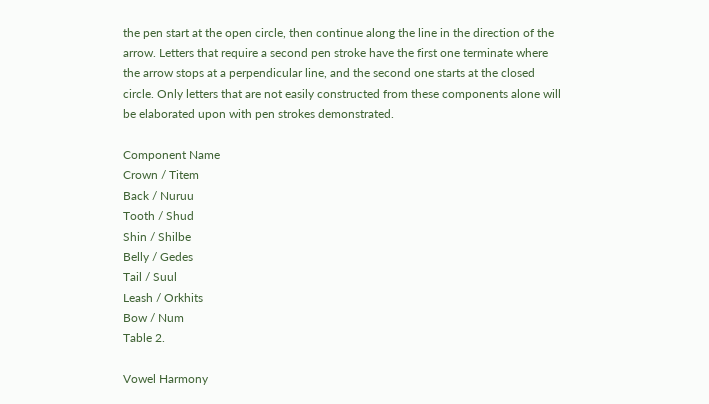the pen start at the open circle, then continue along the line in the direction of the arrow. Letters that require a second pen stroke have the first one terminate where the arrow stops at a perpendicular line, and the second one starts at the closed circle. Only letters that are not easily constructed from these components alone will be elaborated upon with pen strokes demonstrated.

Component Name
Crown / Titem
Back / Nuruu
Tooth / Shud
Shin / Shilbe
Belly / Gedes
Tail / Suul
Leash / Orkhits
Bow / Num
Table 2.

Vowel Harmony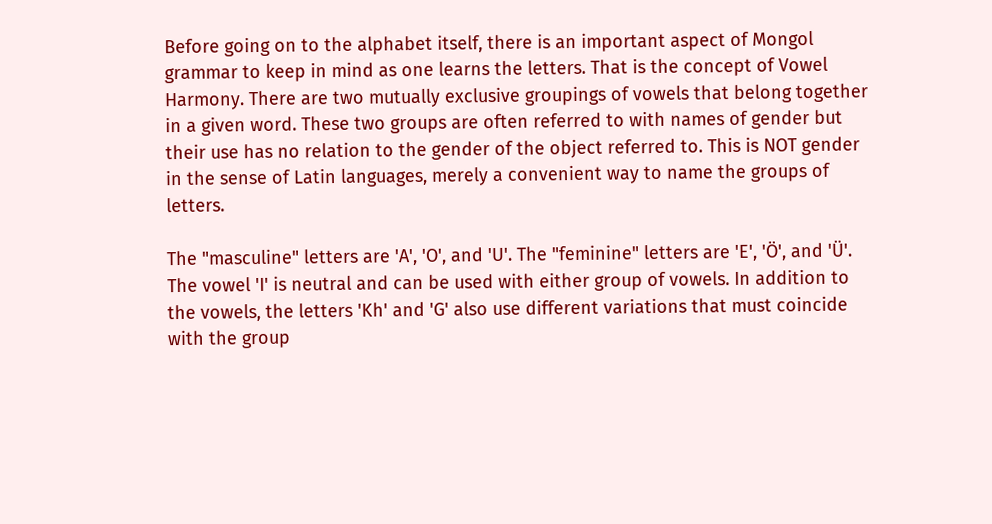Before going on to the alphabet itself, there is an important aspect of Mongol grammar to keep in mind as one learns the letters. That is the concept of Vowel Harmony. There are two mutually exclusive groupings of vowels that belong together in a given word. These two groups are often referred to with names of gender but their use has no relation to the gender of the object referred to. This is NOT gender in the sense of Latin languages, merely a convenient way to name the groups of letters.

The "masculine" letters are 'A', 'O', and 'U'. The "feminine" letters are 'E', 'Ö', and 'Ü'. The vowel 'I' is neutral and can be used with either group of vowels. In addition to the vowels, the letters 'Kh' and 'G' also use different variations that must coincide with the group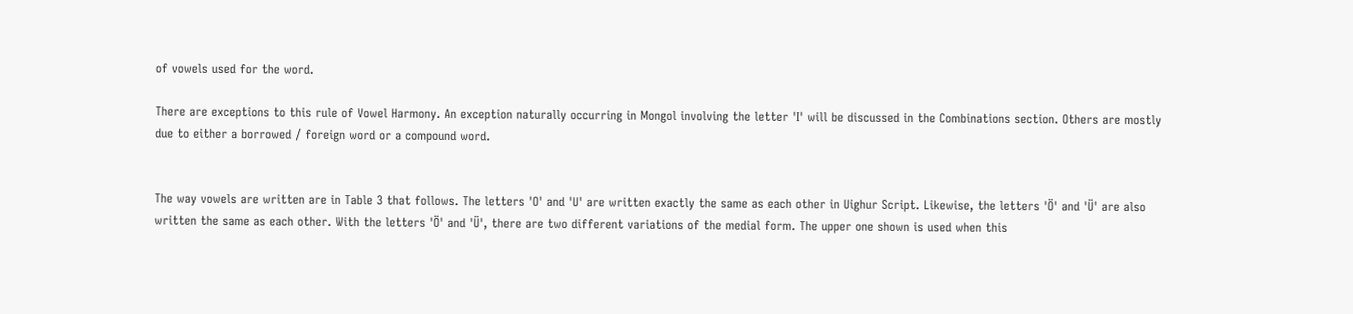of vowels used for the word.

There are exceptions to this rule of Vowel Harmony. An exception naturally occurring in Mongol involving the letter 'I' will be discussed in the Combinations section. Others are mostly due to either a borrowed / foreign word or a compound word.


The way vowels are written are in Table 3 that follows. The letters 'O' and 'U' are written exactly the same as each other in Uighur Script. Likewise, the letters 'Ö' and 'Ü' are also written the same as each other. With the letters 'Ö' and 'Ü', there are two different variations of the medial form. The upper one shown is used when this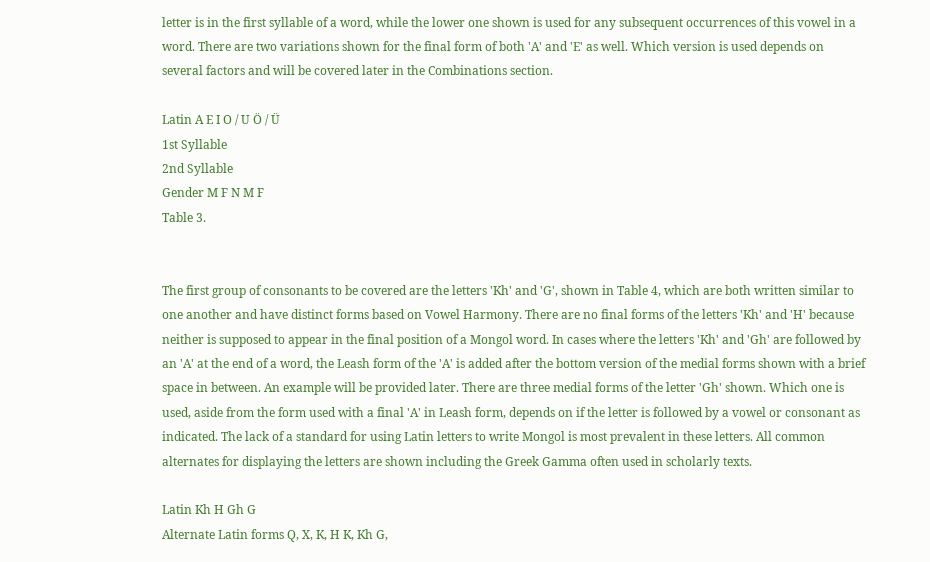letter is in the first syllable of a word, while the lower one shown is used for any subsequent occurrences of this vowel in a word. There are two variations shown for the final form of both 'A' and 'E' as well. Which version is used depends on several factors and will be covered later in the Combinations section.

Latin A E I O / U Ö / Ü
1st Syllable
2nd Syllable
Gender M F N M F
Table 3.


The first group of consonants to be covered are the letters 'Kh' and 'G', shown in Table 4, which are both written similar to one another and have distinct forms based on Vowel Harmony. There are no final forms of the letters 'Kh' and 'H' because neither is supposed to appear in the final position of a Mongol word. In cases where the letters 'Kh' and 'Gh' are followed by an 'A' at the end of a word, the Leash form of the 'A' is added after the bottom version of the medial forms shown with a brief space in between. An example will be provided later. There are three medial forms of the letter 'Gh' shown. Which one is used, aside from the form used with a final 'A' in Leash form, depends on if the letter is followed by a vowel or consonant as indicated. The lack of a standard for using Latin letters to write Mongol is most prevalent in these letters. All common alternates for displaying the letters are shown including the Greek Gamma often used in scholarly texts.

Latin Kh H Gh G
Alternate Latin forms Q, X, K, H K, Kh G,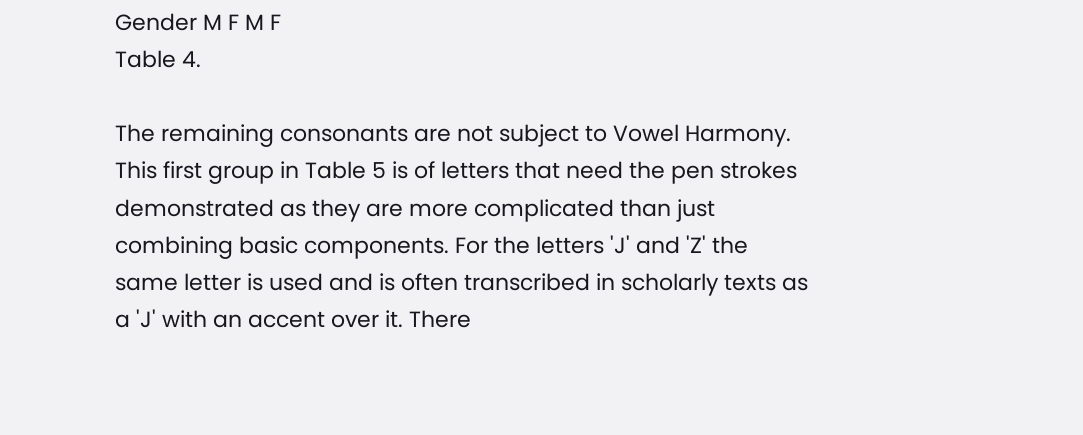Gender M F M F
Table 4.

The remaining consonants are not subject to Vowel Harmony. This first group in Table 5 is of letters that need the pen strokes demonstrated as they are more complicated than just combining basic components. For the letters 'J' and 'Z' the same letter is used and is often transcribed in scholarly texts as a 'J' with an accent over it. There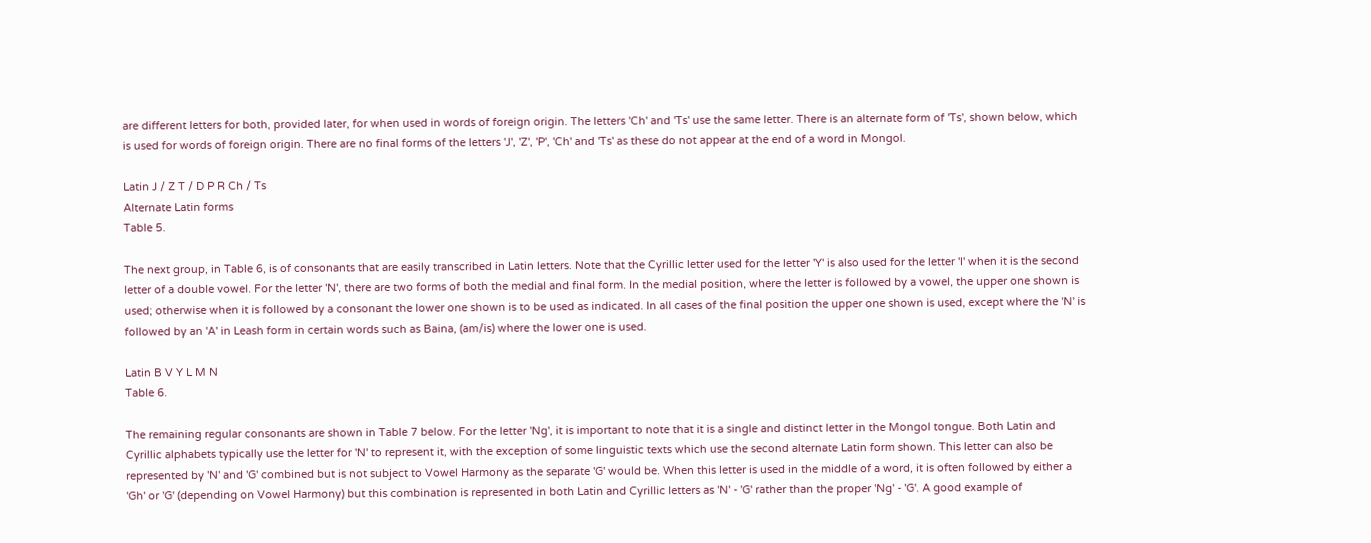are different letters for both, provided later, for when used in words of foreign origin. The letters 'Ch' and 'Ts' use the same letter. There is an alternate form of 'Ts', shown below, which is used for words of foreign origin. There are no final forms of the letters 'J', 'Z', 'P', 'Ch' and 'Ts' as these do not appear at the end of a word in Mongol.

Latin J / Z T / D P R Ch / Ts
Alternate Latin forms
Table 5.

The next group, in Table 6, is of consonants that are easily transcribed in Latin letters. Note that the Cyrillic letter used for the letter 'Y' is also used for the letter 'I' when it is the second letter of a double vowel. For the letter 'N', there are two forms of both the medial and final form. In the medial position, where the letter is followed by a vowel, the upper one shown is used; otherwise when it is followed by a consonant the lower one shown is to be used as indicated. In all cases of the final position the upper one shown is used, except where the 'N' is followed by an 'A' in Leash form in certain words such as Baina, (am/is) where the lower one is used.

Latin B V Y L M N
Table 6.

The remaining regular consonants are shown in Table 7 below. For the letter 'Ng', it is important to note that it is a single and distinct letter in the Mongol tongue. Both Latin and Cyrillic alphabets typically use the letter for 'N' to represent it, with the exception of some linguistic texts which use the second alternate Latin form shown. This letter can also be represented by 'N' and 'G' combined but is not subject to Vowel Harmony as the separate 'G' would be. When this letter is used in the middle of a word, it is often followed by either a 'Gh' or 'G' (depending on Vowel Harmony) but this combination is represented in both Latin and Cyrillic letters as 'N' - 'G' rather than the proper 'Ng' - 'G'. A good example of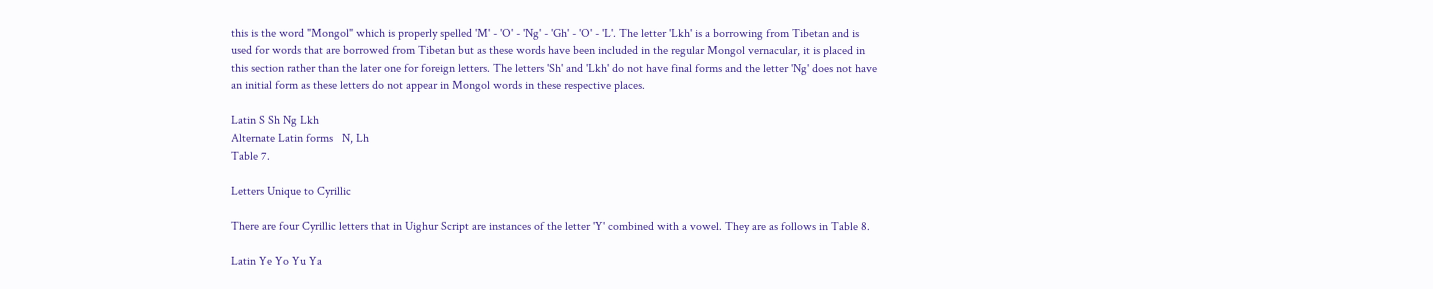this is the word "Mongol" which is properly spelled 'M' - 'O' - 'Ng' - 'Gh' - 'O' - 'L'. The letter 'Lkh' is a borrowing from Tibetan and is used for words that are borrowed from Tibetan but as these words have been included in the regular Mongol vernacular, it is placed in this section rather than the later one for foreign letters. The letters 'Sh' and 'Lkh' do not have final forms and the letter 'Ng' does not have an initial form as these letters do not appear in Mongol words in these respective places.

Latin S Sh Ng Lkh
Alternate Latin forms   N, Lh
Table 7.

Letters Unique to Cyrillic

There are four Cyrillic letters that in Uighur Script are instances of the letter 'Y' combined with a vowel. They are as follows in Table 8.

Latin Ye Yo Yu Ya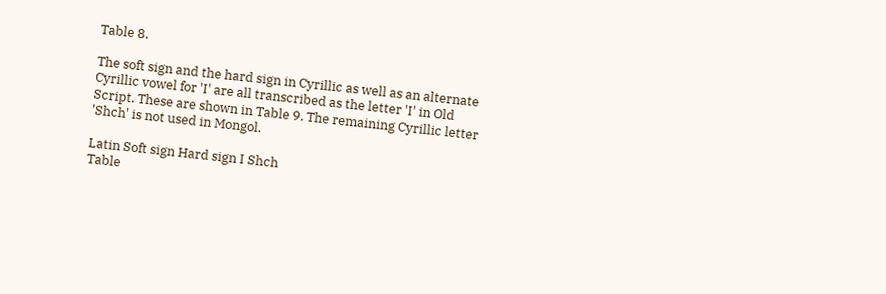Table 8.

The soft sign and the hard sign in Cyrillic as well as an alternate Cyrillic vowel for 'I' are all transcribed as the letter 'I' in Old Script. These are shown in Table 9. The remaining Cyrillic letter 'Shch' is not used in Mongol.

Latin Soft sign Hard sign I Shch
Table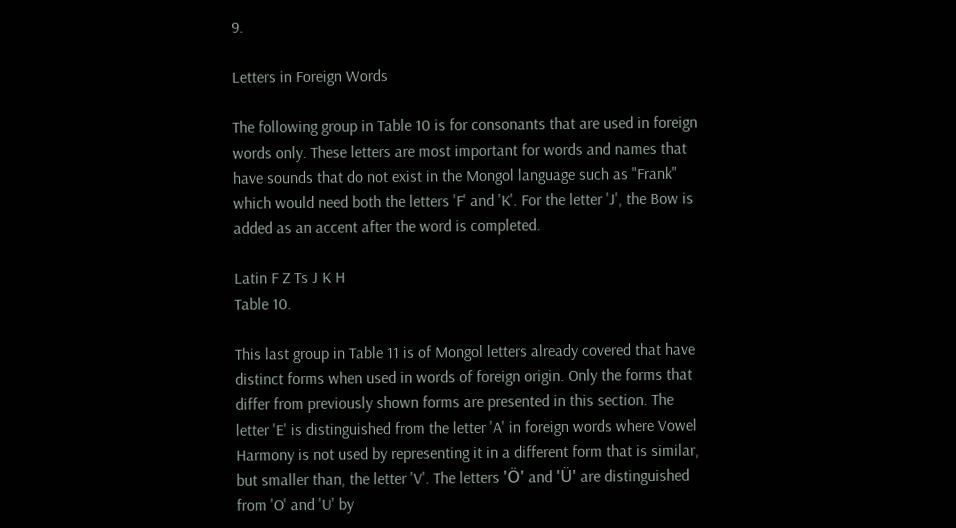9.

Letters in Foreign Words

The following group in Table 10 is for consonants that are used in foreign words only. These letters are most important for words and names that have sounds that do not exist in the Mongol language such as "Frank" which would need both the letters 'F' and 'K'. For the letter 'J', the Bow is added as an accent after the word is completed.

Latin F Z Ts J K H
Table 10.

This last group in Table 11 is of Mongol letters already covered that have distinct forms when used in words of foreign origin. Only the forms that differ from previously shown forms are presented in this section. The letter 'E' is distinguished from the letter 'A' in foreign words where Vowel Harmony is not used by representing it in a different form that is similar, but smaller than, the letter 'V'. The letters 'Ö' and 'Ü' are distinguished from 'O' and 'U' by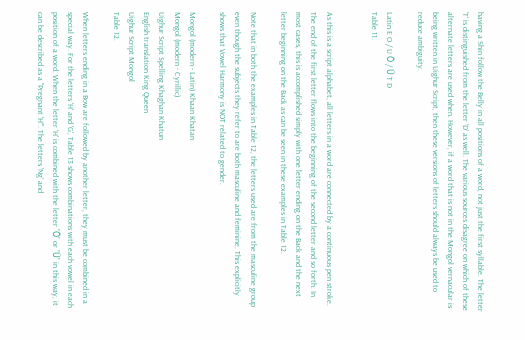having a Shin follow the Belly in all positions of a word, not just the first syllable. The letter 'T' is distinguished from the letter 'D' as well. The various sources disagree on which of these alternate letters are used when. However, if a word that is not in the Mongol vernacular is being written in Uighur Script, then these versions of letters should always be used to reduce ambiguity.

Latin E O / U Ö / Ü T D
Table 11.


As this is a script alphabet, all letters in a word are connected by a continuous pen stroke. The end of the first letter flows into the beginning of the second letter and so forth. In most cases, this is accomplished simply with one letter ending on the Back and the next letter beginning on the Back as can be seen in these examples in Table 12.

Note that in both the examples in Table 12, the letters used are from the masculine group even though the subjects they refer to are both masculine and feminine. This explicitly shows that Vowel Harmony is NOT related to gender.

Mongol (modern - Latin) Khaan Khatan
Mongol (modern - Cyrillic)
Uighur Script Spelling Khaghan Khatun
English translation King Queen
Uighur Script Mongol
Table 12.

When letters ending in a Bow are followed by another letter, they must be combined in a special way. For the letters 'H' and 'G', Table 13 shows combinations with each vowel in each position of a word. When the letter 'H' is combined with the letter 'Ö' or 'Ü' in this way, it can be described as a "Pregnant 'H'". The letters 'Ng' and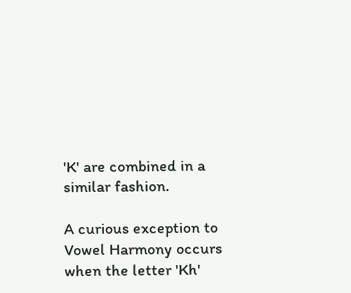'K' are combined in a similar fashion.

A curious exception to Vowel Harmony occurs when the letter 'Kh'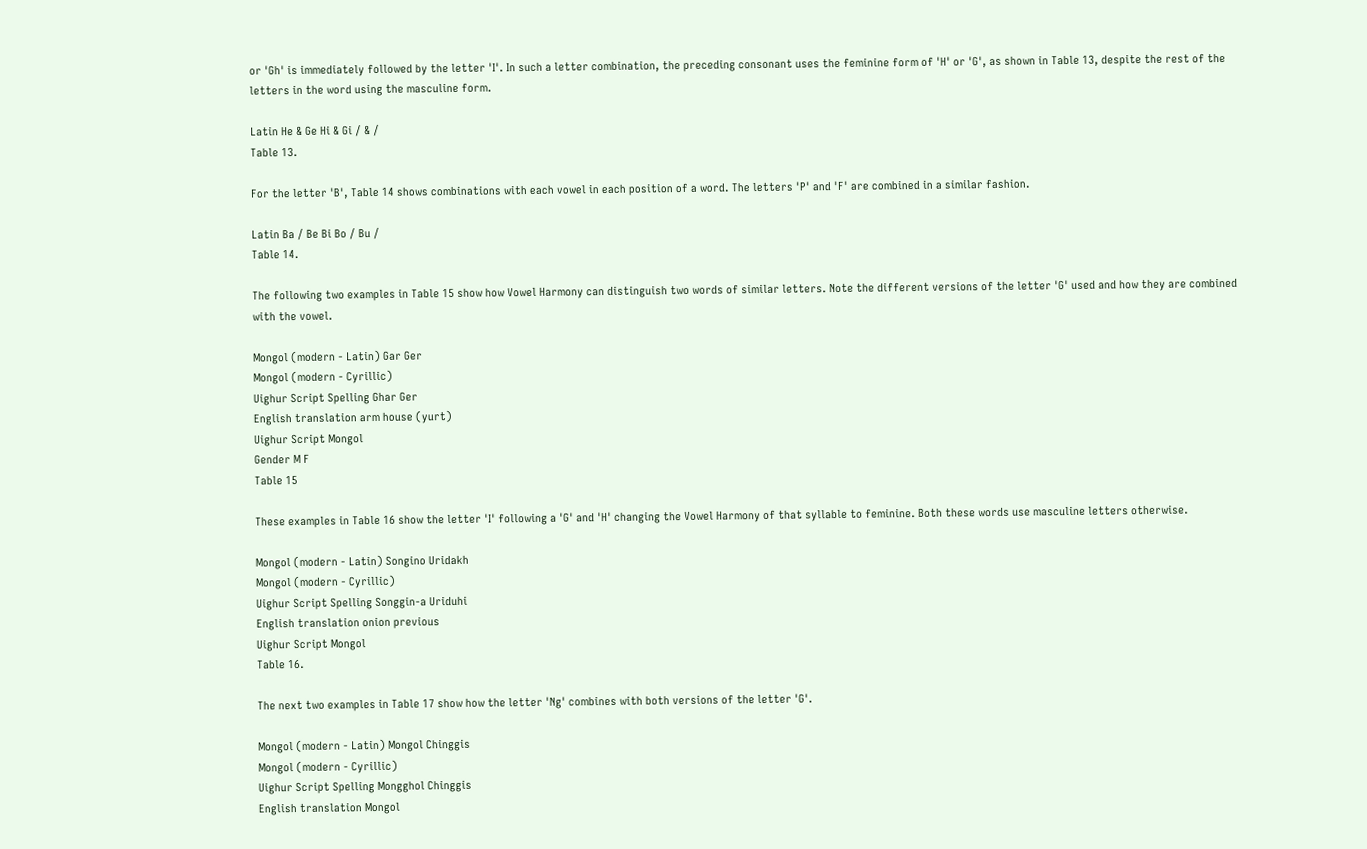or 'Gh' is immediately followed by the letter 'I'. In such a letter combination, the preceding consonant uses the feminine form of 'H' or 'G', as shown in Table 13, despite the rest of the letters in the word using the masculine form.

Latin He & Ge Hi & Gi / & /
Table 13.

For the letter 'B', Table 14 shows combinations with each vowel in each position of a word. The letters 'P' and 'F' are combined in a similar fashion.

Latin Ba / Be Bi Bo / Bu /
Table 14.

The following two examples in Table 15 show how Vowel Harmony can distinguish two words of similar letters. Note the different versions of the letter 'G' used and how they are combined with the vowel.

Mongol (modern - Latin) Gar Ger
Mongol (modern - Cyrillic)
Uighur Script Spelling Ghar Ger
English translation arm house (yurt)
Uighur Script Mongol
Gender M F
Table 15

These examples in Table 16 show the letter 'I' following a 'G' and 'H' changing the Vowel Harmony of that syllable to feminine. Both these words use masculine letters otherwise.

Mongol (modern - Latin) Songino Uridakh
Mongol (modern - Cyrillic)
Uighur Script Spelling Songgin-a Uriduhi
English translation onion previous
Uighur Script Mongol
Table 16.

The next two examples in Table 17 show how the letter 'Ng' combines with both versions of the letter 'G'.

Mongol (modern - Latin) Mongol Chinggis
Mongol (modern - Cyrillic)
Uighur Script Spelling Mongghol Chinggis
English translation Mongol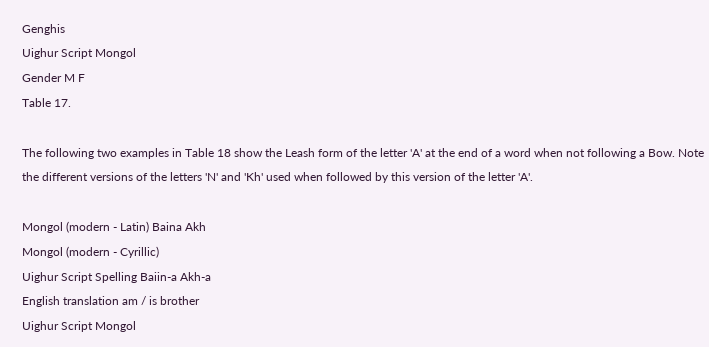Genghis
Uighur Script Mongol
Gender M F
Table 17.

The following two examples in Table 18 show the Leash form of the letter 'A' at the end of a word when not following a Bow. Note the different versions of the letters 'N' and 'Kh' used when followed by this version of the letter 'A'.

Mongol (modern - Latin) Baina Akh
Mongol (modern - Cyrillic)
Uighur Script Spelling Baiin-a Akh-a
English translation am / is brother
Uighur Script Mongol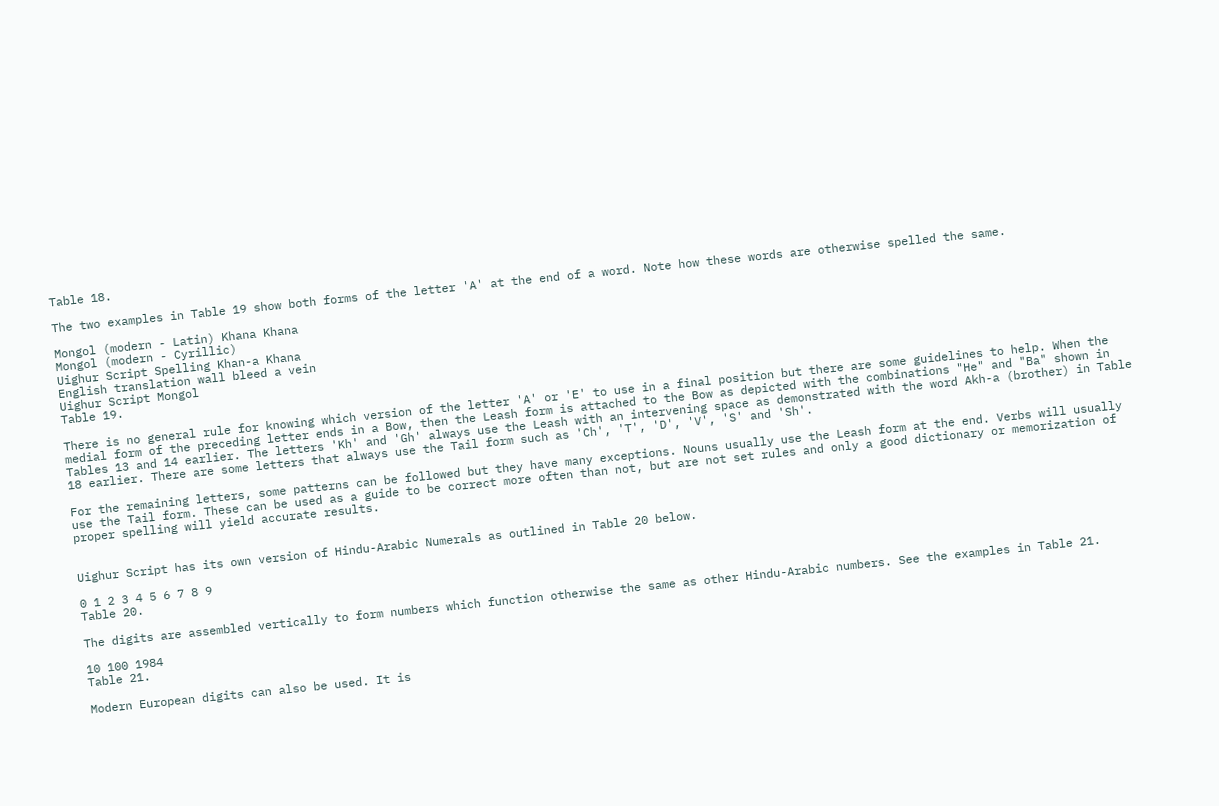Table 18.

The two examples in Table 19 show both forms of the letter 'A' at the end of a word. Note how these words are otherwise spelled the same.

Mongol (modern - Latin) Khana Khana
Mongol (modern - Cyrillic)
Uighur Script Spelling Khan-a Khana
English translation wall bleed a vein
Uighur Script Mongol
Table 19.

There is no general rule for knowing which version of the letter 'A' or 'E' to use in a final position but there are some guidelines to help. When the medial form of the preceding letter ends in a Bow, then the Leash form is attached to the Bow as depicted with the combinations "He" and "Ba" shown in Tables 13 and 14 earlier. The letters 'Kh' and 'Gh' always use the Leash with an intervening space as demonstrated with the word Akh-a (brother) in Table 18 earlier. There are some letters that always use the Tail form such as 'Ch', 'T', 'D', 'V', 'S' and 'Sh'.

For the remaining letters, some patterns can be followed but they have many exceptions. Nouns usually use the Leash form at the end. Verbs will usually use the Tail form. These can be used as a guide to be correct more often than not, but are not set rules and only a good dictionary or memorization of proper spelling will yield accurate results.


Uighur Script has its own version of Hindu-Arabic Numerals as outlined in Table 20 below.

0 1 2 3 4 5 6 7 8 9
Table 20.

The digits are assembled vertically to form numbers which function otherwise the same as other Hindu-Arabic numbers. See the examples in Table 21.

10 100 1984
Table 21.

Modern European digits can also be used. It is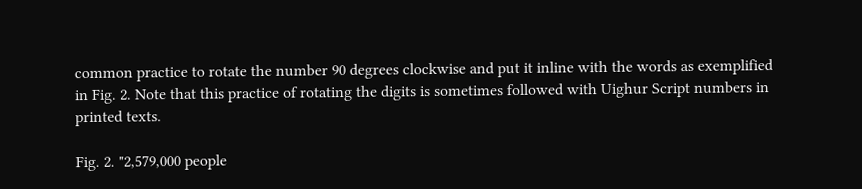common practice to rotate the number 90 degrees clockwise and put it inline with the words as exemplified in Fig. 2. Note that this practice of rotating the digits is sometimes followed with Uighur Script numbers in printed texts.

Fig. 2. "2,579,000 people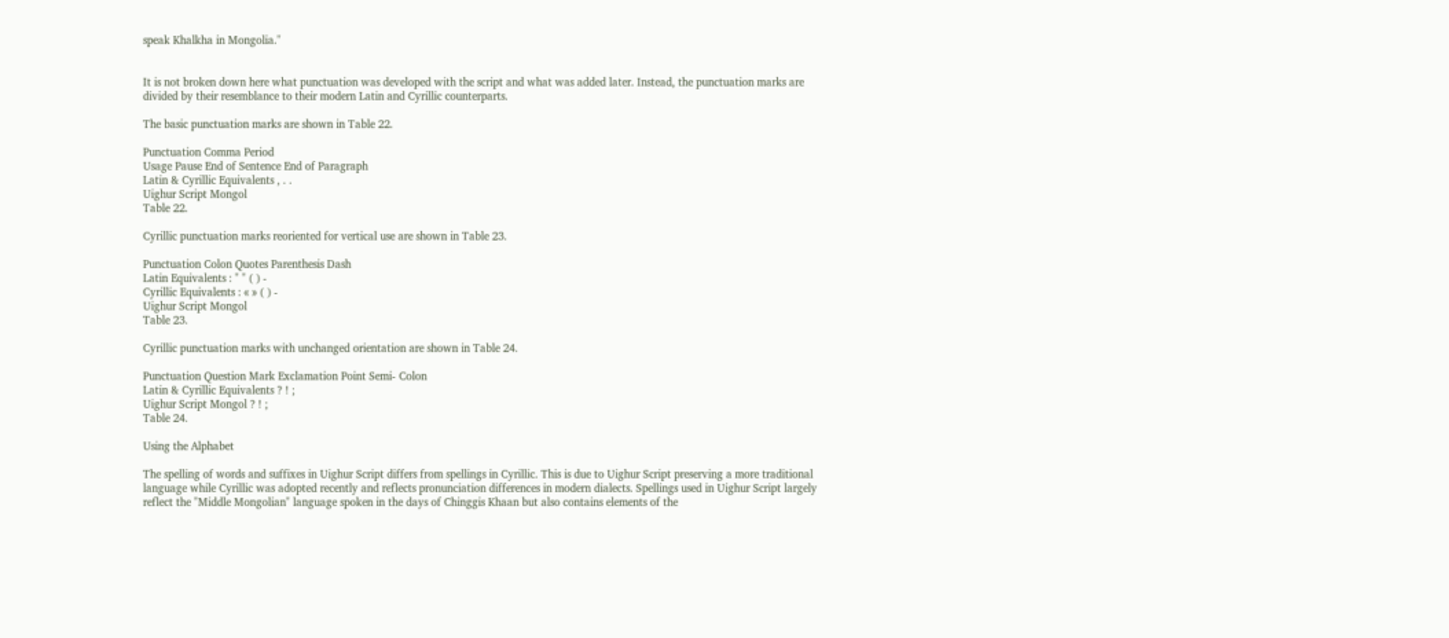speak Khalkha in Mongolia."


It is not broken down here what punctuation was developed with the script and what was added later. Instead, the punctuation marks are divided by their resemblance to their modern Latin and Cyrillic counterparts.

The basic punctuation marks are shown in Table 22.

Punctuation Comma Period
Usage Pause End of Sentence End of Paragraph
Latin & Cyrillic Equivalents , . .
Uighur Script Mongol
Table 22.

Cyrillic punctuation marks reoriented for vertical use are shown in Table 23.

Punctuation Colon Quotes Parenthesis Dash
Latin Equivalents : " " ( ) -
Cyrillic Equivalents : « » ( ) -
Uighur Script Mongol
Table 23.

Cyrillic punctuation marks with unchanged orientation are shown in Table 24.

Punctuation Question Mark Exclamation Point Semi- Colon
Latin & Cyrillic Equivalents ? ! ;
Uighur Script Mongol ? ! ;
Table 24.

Using the Alphabet

The spelling of words and suffixes in Uighur Script differs from spellings in Cyrillic. This is due to Uighur Script preserving a more traditional language while Cyrillic was adopted recently and reflects pronunciation differences in modern dialects. Spellings used in Uighur Script largely reflect the "Middle Mongolian" language spoken in the days of Chinggis Khaan but also contains elements of the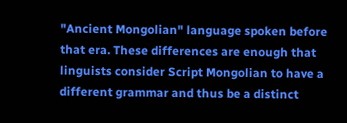"Ancient Mongolian" language spoken before that era. These differences are enough that linguists consider Script Mongolian to have a different grammar and thus be a distinct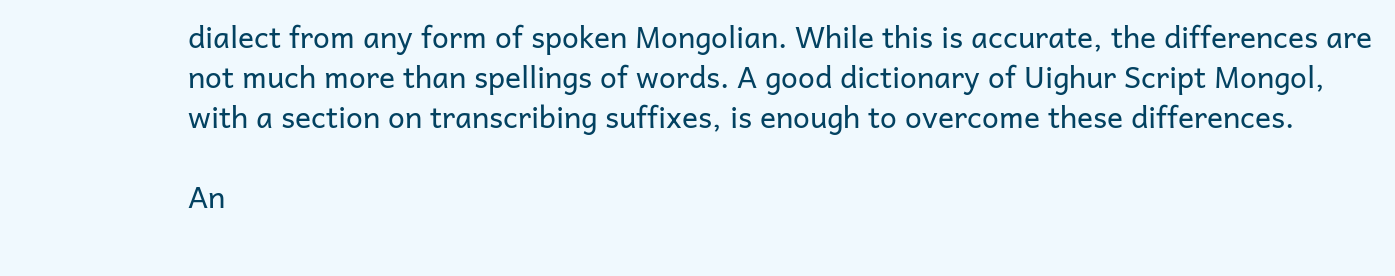dialect from any form of spoken Mongolian. While this is accurate, the differences are not much more than spellings of words. A good dictionary of Uighur Script Mongol, with a section on transcribing suffixes, is enough to overcome these differences.

An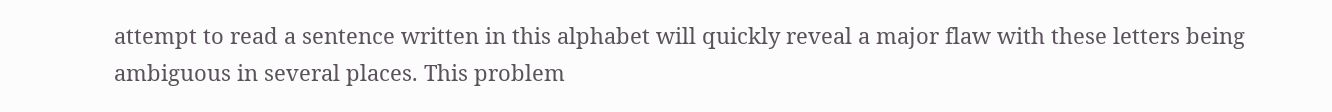attempt to read a sentence written in this alphabet will quickly reveal a major flaw with these letters being ambiguous in several places. This problem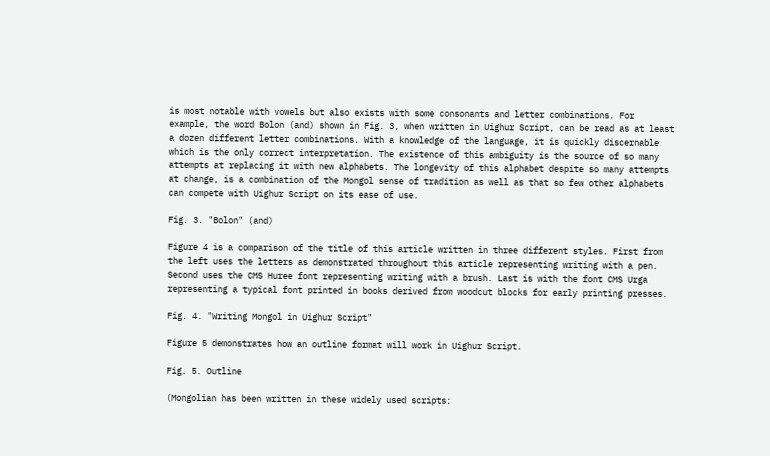is most notable with vowels but also exists with some consonants and letter combinations. For example, the word Bolon (and) shown in Fig. 3, when written in Uighur Script, can be read as at least a dozen different letter combinations. With a knowledge of the language, it is quickly discernable which is the only correct interpretation. The existence of this ambiguity is the source of so many attempts at replacing it with new alphabets. The longevity of this alphabet despite so many attempts at change, is a combination of the Mongol sense of tradition as well as that so few other alphabets can compete with Uighur Script on its ease of use.

Fig. 3. "Bolon" (and)

Figure 4 is a comparison of the title of this article written in three different styles. First from the left uses the letters as demonstrated throughout this article representing writing with a pen. Second uses the CMS Huree font representing writing with a brush. Last is with the font CMS Urga representing a typical font printed in books derived from woodcut blocks for early printing presses.

Fig. 4. "Writing Mongol in Uighur Script"

Figure 5 demonstrates how an outline format will work in Uighur Script.

Fig. 5. Outline

(Mongolian has been written in these widely used scripts: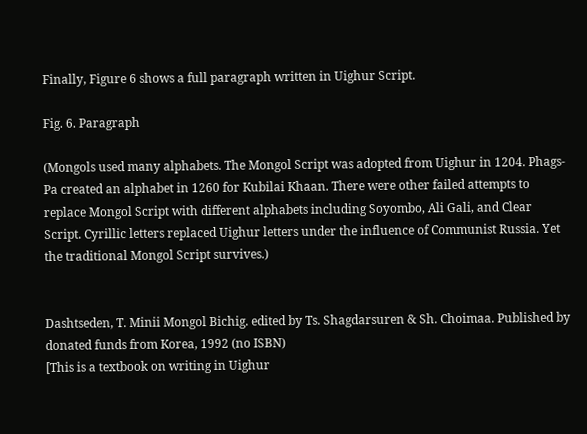Finally, Figure 6 shows a full paragraph written in Uighur Script.

Fig. 6. Paragraph

(Mongols used many alphabets. The Mongol Script was adopted from Uighur in 1204. Phags-Pa created an alphabet in 1260 for Kubilai Khaan. There were other failed attempts to replace Mongol Script with different alphabets including Soyombo, Ali Gali, and Clear Script. Cyrillic letters replaced Uighur letters under the influence of Communist Russia. Yet the traditional Mongol Script survives.)


Dashtseden, T. Minii Mongol Bichig. edited by Ts. Shagdarsuren & Sh. Choimaa. Published by donated funds from Korea, 1992 (no ISBN)
[This is a textbook on writing in Uighur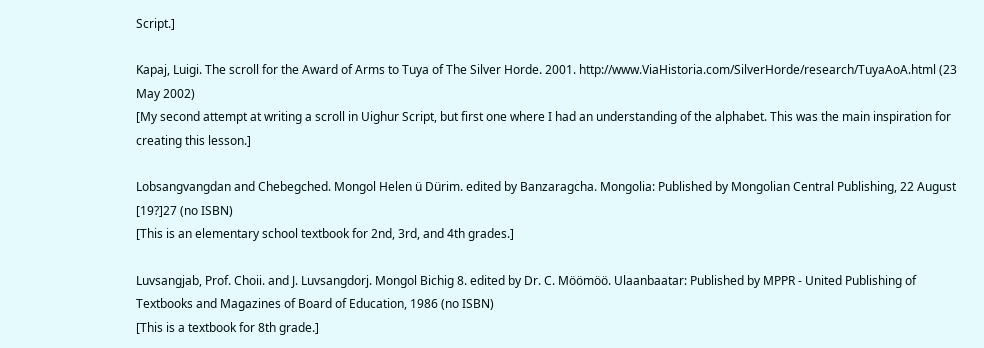Script.]

Kapaj, Luigi. The scroll for the Award of Arms to Tuya of The Silver Horde. 2001. http://www.ViaHistoria.com/SilverHorde/research/TuyaAoA.html (23 May 2002)
[My second attempt at writing a scroll in Uighur Script, but first one where I had an understanding of the alphabet. This was the main inspiration for creating this lesson.]

Lobsangvangdan and Chebegched. Mongol Helen ü Dürim. edited by Banzaragcha. Mongolia: Published by Mongolian Central Publishing, 22 August [19?]27 (no ISBN)
[This is an elementary school textbook for 2nd, 3rd, and 4th grades.]

Luvsangjab, Prof. Choii. and J. Luvsangdorj. Mongol Bichig 8. edited by Dr. C. Möömöö. Ulaanbaatar: Published by MPPR - United Publishing of Textbooks and Magazines of Board of Education, 1986 (no ISBN)
[This is a textbook for 8th grade.]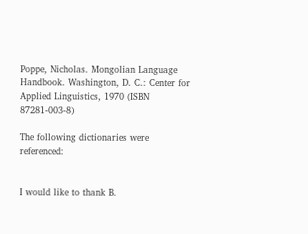Poppe, Nicholas. Mongolian Language Handbook. Washington, D. C.: Center for Applied Linguistics, 1970 (ISBN 87281-003-8)

The following dictionaries were referenced:


I would like to thank B.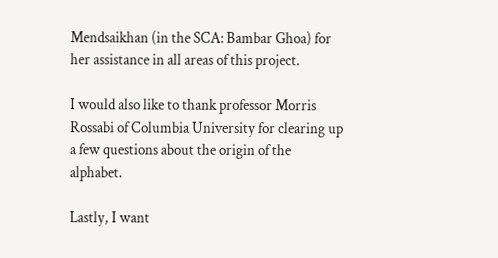Mendsaikhan (in the SCA: Bambar Ghoa) for her assistance in all areas of this project.

I would also like to thank professor Morris Rossabi of Columbia University for clearing up a few questions about the origin of the alphabet.

Lastly, I want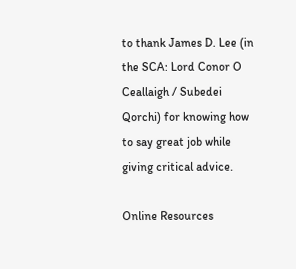to thank James D. Lee (in the SCA: Lord Conor O Ceallaigh / Subedei Qorchi) for knowing how to say great job while giving critical advice.

Online Resources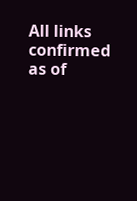All links confirmed as of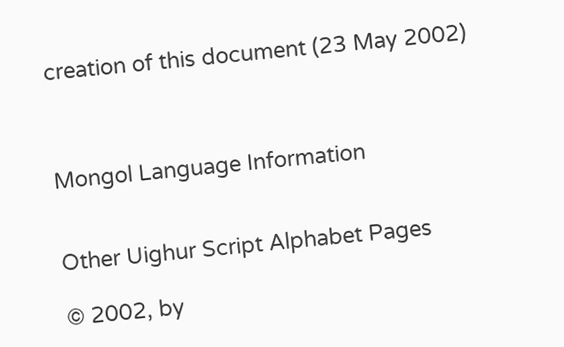creation of this document (23 May 2002)



Mongol Language Information


Other Uighur Script Alphabet Pages

© 2002, by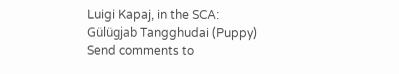Luigi Kapaj, in the SCA: Gülügjab Tangghudai (Puppy)
Send comments to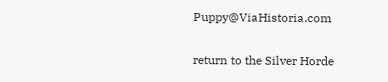Puppy@ViaHistoria.com

return to the Silver Horde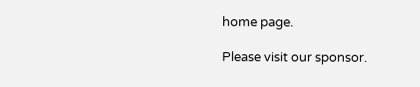home page.

Please visit our sponsor.